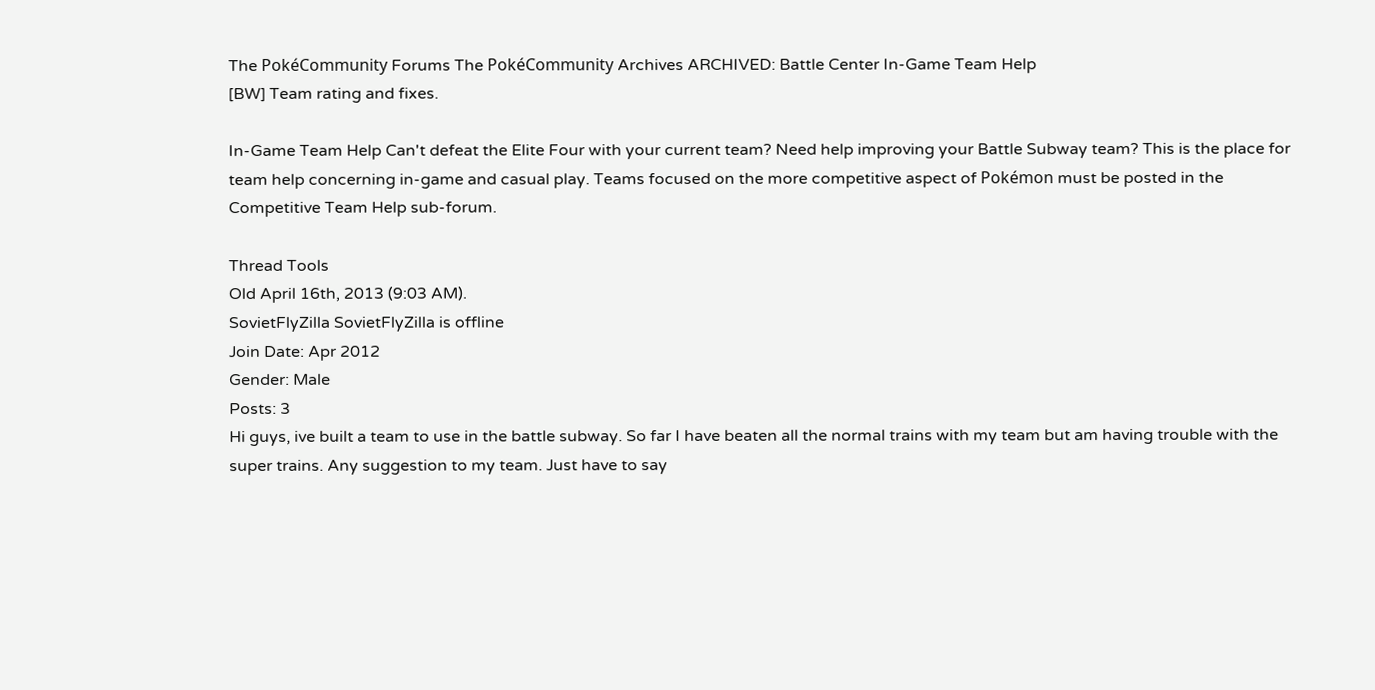The PokéCommunity Forums The PokéCommunity Archives ARCHIVED: Battle Center In-Game Team Help
[BW] Team rating and fixes.

In-Game Team Help Can't defeat the Elite Four with your current team? Need help improving your Battle Subway team? This is the place for team help concerning in-game and casual play. Teams focused on the more competitive aspect of Pokémon must be posted in the Competitive Team Help sub-forum.

Thread Tools
Old April 16th, 2013 (9:03 AM).
SovietFlyZilla SovietFlyZilla is offline
Join Date: Apr 2012
Gender: Male
Posts: 3
Hi guys, ive built a team to use in the battle subway. So far I have beaten all the normal trains with my team but am having trouble with the super trains. Any suggestion to my team. Just have to say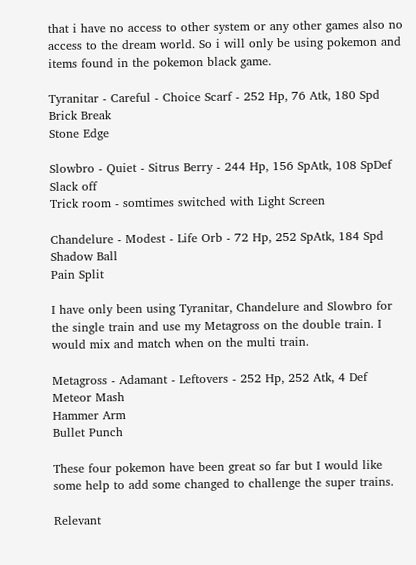that i have no access to other system or any other games also no access to the dream world. So i will only be using pokemon and items found in the pokemon black game.

Tyranitar - Careful - Choice Scarf - 252 Hp, 76 Atk, 180 Spd
Brick Break
Stone Edge

Slowbro - Quiet - Sitrus Berry - 244 Hp, 156 SpAtk, 108 SpDef
Slack off
Trick room - somtimes switched with Light Screen

Chandelure - Modest - Life Orb - 72 Hp, 252 SpAtk, 184 Spd
Shadow Ball
Pain Split

I have only been using Tyranitar, Chandelure and Slowbro for the single train and use my Metagross on the double train. I would mix and match when on the multi train.

Metagross - Adamant - Leftovers - 252 Hp, 252 Atk, 4 Def
Meteor Mash
Hammer Arm
Bullet Punch

These four pokemon have been great so far but I would like some help to add some changed to challenge the super trains.

Relevant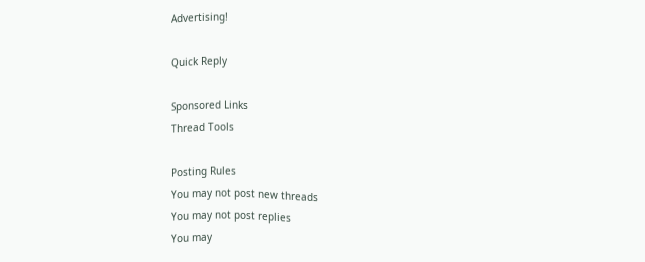Advertising!

Quick Reply

Sponsored Links
Thread Tools

Posting Rules
You may not post new threads
You may not post replies
You may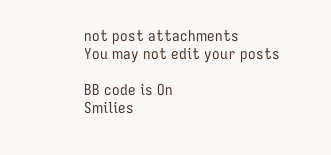not post attachments
You may not edit your posts

BB code is On
Smilies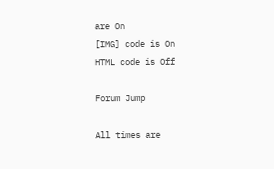are On
[IMG] code is On
HTML code is Off

Forum Jump

All times are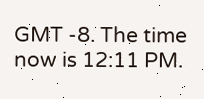GMT -8. The time now is 12:11 PM.